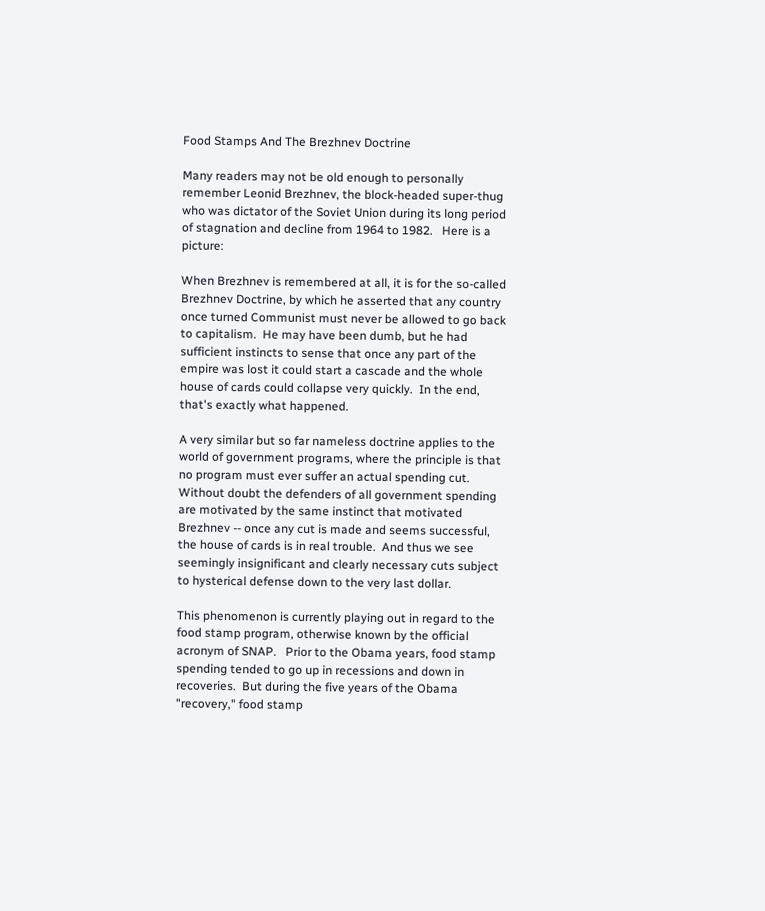Food Stamps And The Brezhnev Doctrine

Many readers may not be old enough to personally remember Leonid Brezhnev, the block-headed super-thug who was dictator of the Soviet Union during its long period of stagnation and decline from 1964 to 1982.   Here is a picture:

When Brezhnev is remembered at all, it is for the so-called Brezhnev Doctrine, by which he asserted that any country once turned Communist must never be allowed to go back to capitalism.  He may have been dumb, but he had sufficient instincts to sense that once any part of the empire was lost it could start a cascade and the whole house of cards could collapse very quickly.  In the end, that's exactly what happened.

A very similar but so far nameless doctrine applies to the world of government programs, where the principle is that no program must ever suffer an actual spending cut.  Without doubt the defenders of all government spending are motivated by the same instinct that motivated Brezhnev -- once any cut is made and seems successful, the house of cards is in real trouble.  And thus we see seemingly insignificant and clearly necessary cuts subject to hysterical defense down to the very last dollar.

This phenomenon is currently playing out in regard to the food stamp program, otherwise known by the official acronym of SNAP.   Prior to the Obama years, food stamp spending tended to go up in recessions and down in recoveries.  But during the five years of the Obama "recovery," food stamp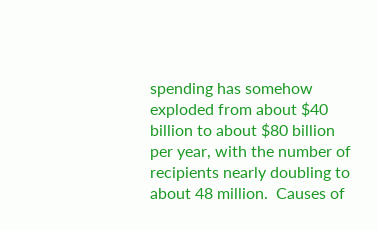spending has somehow exploded from about $40 billion to about $80 billion per year, with the number of recipients nearly doubling to about 48 million.  Causes of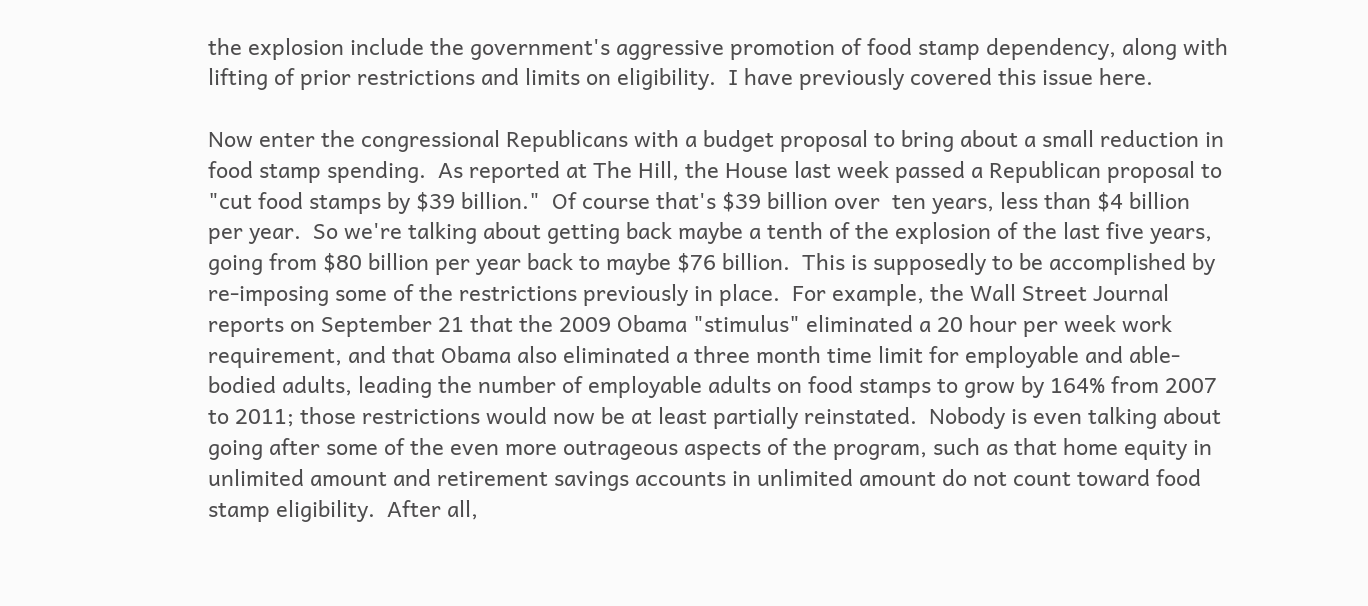the explosion include the government's aggressive promotion of food stamp dependency, along with lifting of prior restrictions and limits on eligibility.  I have previously covered this issue here.

Now enter the congressional Republicans with a budget proposal to bring about a small reduction in food stamp spending.  As reported at The Hill, the House last week passed a Republican proposal to "cut food stamps by $39 billion."  Of course that's $39 billion over  ten years, less than $4 billion per year.  So we're talking about getting back maybe a tenth of the explosion of the last five years, going from $80 billion per year back to maybe $76 billion.  This is supposedly to be accomplished by re-imposing some of the restrictions previously in place.  For example, the Wall Street Journal reports on September 21 that the 2009 Obama "stimulus" eliminated a 20 hour per week work requirement, and that Obama also eliminated a three month time limit for employable and able-bodied adults, leading the number of employable adults on food stamps to grow by 164% from 2007 to 2011; those restrictions would now be at least partially reinstated.  Nobody is even talking about going after some of the even more outrageous aspects of the program, such as that home equity in unlimited amount and retirement savings accounts in unlimited amount do not count toward food stamp eligibility.  After all,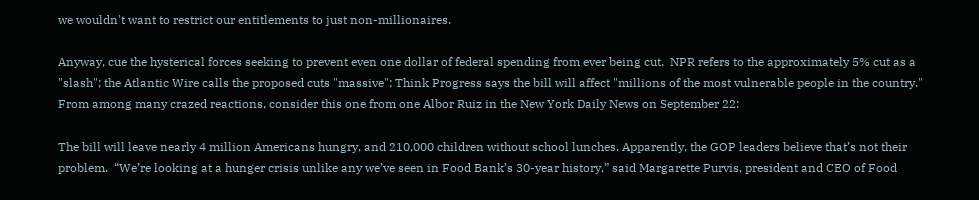we wouldn't want to restrict our entitlements to just non-millionaires.

Anyway, cue the hysterical forces seeking to prevent even one dollar of federal spending from ever being cut.  NPR refers to the approximately 5% cut as a "slash"; the Atlantic Wire calls the proposed cuts "massive"; Think Progress says the bill will affect "millions of the most vulnerable people in the country."   From among many crazed reactions, consider this one from one Albor Ruiz in the New York Daily News on September 22:

The bill will leave nearly 4 million Americans hungry, and 210,000 children without school lunches. Apparently, the GOP leaders believe that’s not their problem.  “We’re looking at a hunger crisis unlike any we’ve seen in Food Bank’s 30-year history,” said Margarette Purvis, president and CEO of Food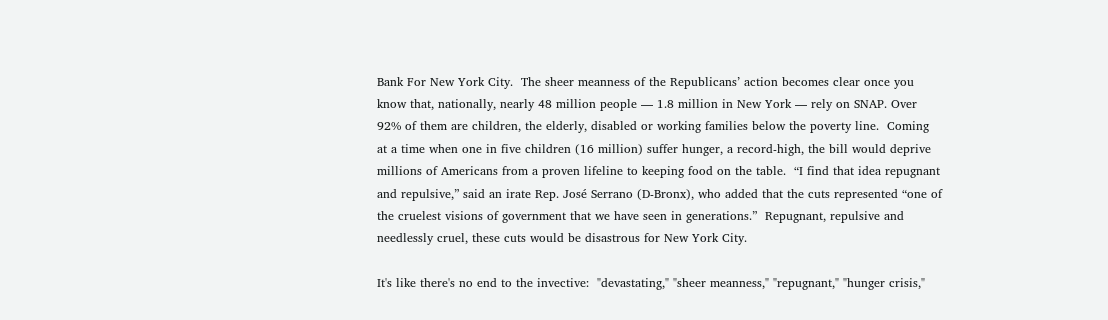Bank For New York City.  The sheer meanness of the Republicans’ action becomes clear once you know that, nationally, nearly 48 million people — 1.8 million in New York — rely on SNAP. Over 92% of them are children, the elderly, disabled or working families below the poverty line.  Coming at a time when one in five children (16 million) suffer hunger, a record-high, the bill would deprive millions of Americans from a proven lifeline to keeping food on the table.  “I find that idea repugnant and repulsive,” said an irate Rep. José Serrano (D-Bronx), who added that the cuts represented “one of the cruelest visions of government that we have seen in generations.”  Repugnant, repulsive and needlessly cruel, these cuts would be disastrous for New York City.

It's like there's no end to the invective:  "devastating," "sheer meanness," "repugnant," "hunger crisis,"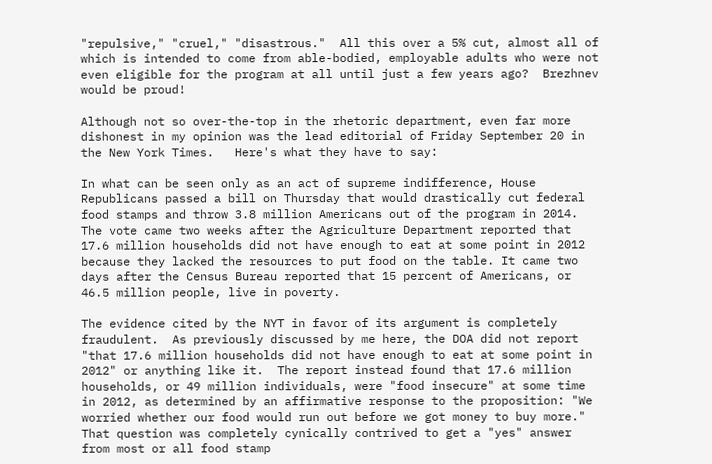"repulsive," "cruel," "disastrous."  All this over a 5% cut, almost all of which is intended to come from able-bodied, employable adults who were not even eligible for the program at all until just a few years ago?  Brezhnev would be proud!

Although not so over-the-top in the rhetoric department, even far more dishonest in my opinion was the lead editorial of Friday September 20 in the New York Times.   Here's what they have to say:

In what can be seen only as an act of supreme indifference, House Republicans passed a bill on Thursday that would drastically cut federal food stamps and throw 3.8 million Americans out of the program in 2014.  The vote came two weeks after the Agriculture Department reported that 17.6 million households did not have enough to eat at some point in 2012 because they lacked the resources to put food on the table. It came two days after the Census Bureau reported that 15 percent of Americans, or 46.5 million people, live in poverty.

The evidence cited by the NYT in favor of its argument is completely fraudulent.  As previously discussed by me here, the DOA did not report "that 17.6 million households did not have enough to eat at some point in 2012" or anything like it.  The report instead found that 17.6 million households, or 49 million individuals, were "food insecure" at some time in 2012, as determined by an affirmative response to the proposition: "We worried whether our food would run out before we got money to buy more."  That question was completely cynically contrived to get a "yes" answer from most or all food stamp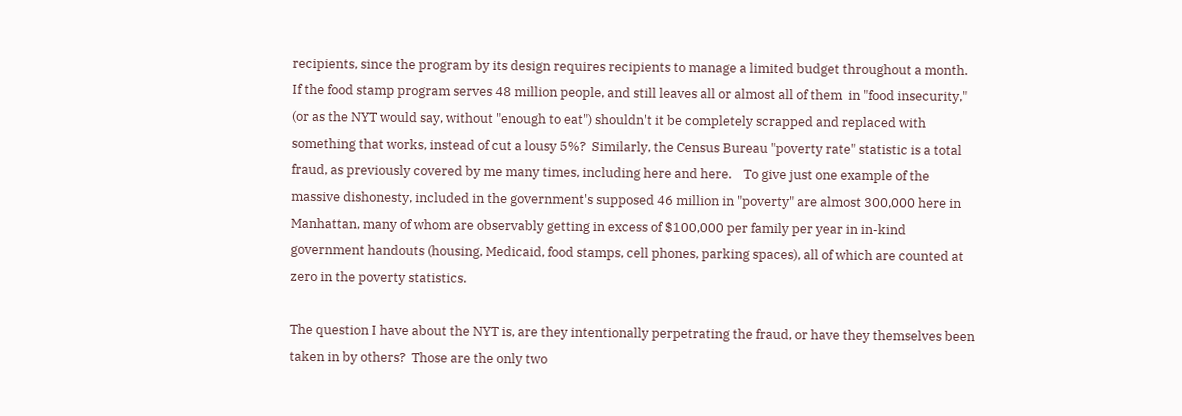recipients, since the program by its design requires recipients to manage a limited budget throughout a month.  If the food stamp program serves 48 million people, and still leaves all or almost all of them  in "food insecurity," (or as the NYT would say, without "enough to eat") shouldn't it be completely scrapped and replaced with something that works, instead of cut a lousy 5%?  Similarly, the Census Bureau "poverty rate" statistic is a total fraud, as previously covered by me many times, including here and here.    To give just one example of the massive dishonesty, included in the government's supposed 46 million in "poverty" are almost 300,000 here in Manhattan, many of whom are observably getting in excess of $100,000 per family per year in in-kind government handouts (housing, Medicaid, food stamps, cell phones, parking spaces), all of which are counted at zero in the poverty statistics.

The question I have about the NYT is, are they intentionally perpetrating the fraud, or have they themselves been taken in by others?  Those are the only two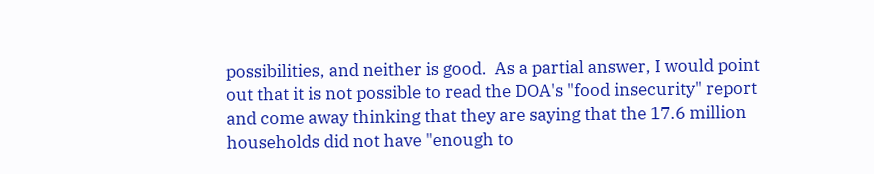possibilities, and neither is good.  As a partial answer, I would point out that it is not possible to read the DOA's "food insecurity" report and come away thinking that they are saying that the 17.6 million households did not have "enough to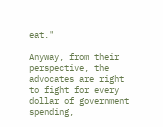eat."

Anyway, from their perspective, the advocates are right to fight for every dollar of government spending,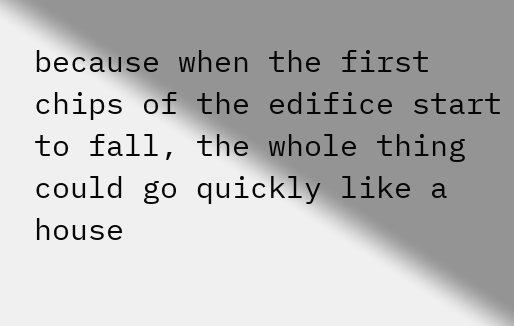because when the first chips of the edifice start to fall, the whole thing could go quickly like a house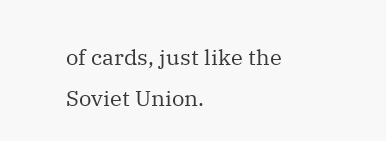of cards, just like the Soviet Union.